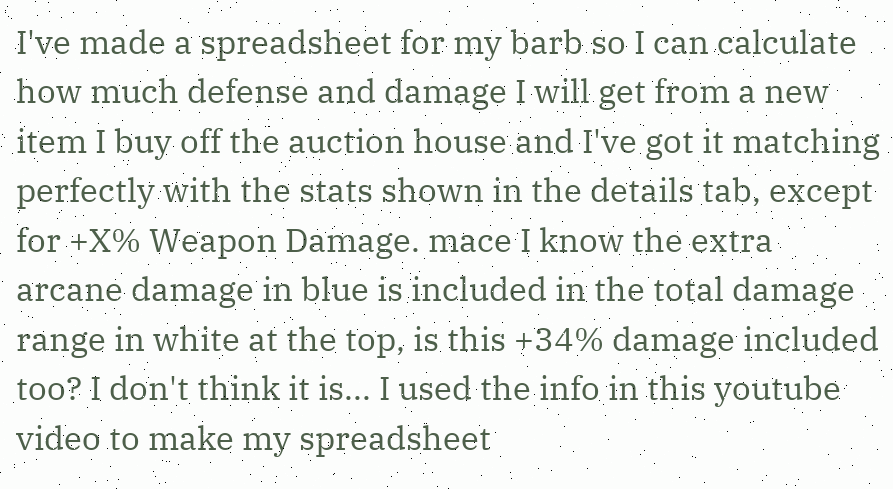I've made a spreadsheet for my barb so I can calculate how much defense and damage I will get from a new item I buy off the auction house and I've got it matching perfectly with the stats shown in the details tab, except for +X% Weapon Damage. mace I know the extra arcane damage in blue is included in the total damage range in white at the top, is this +34% damage included too? I don't think it is... I used the info in this youtube video to make my spreadsheet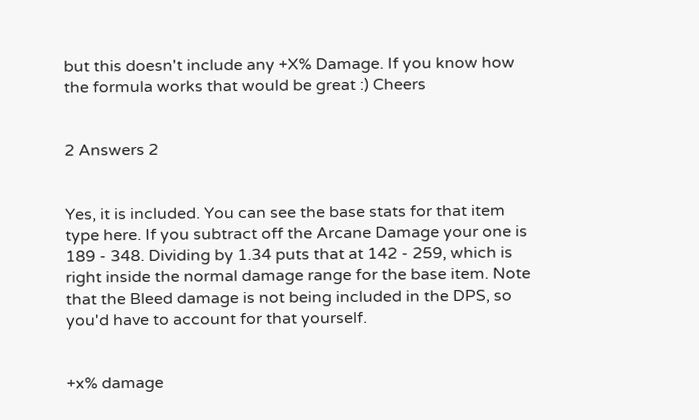but this doesn't include any +X% Damage. If you know how the formula works that would be great :) Cheers


2 Answers 2


Yes, it is included. You can see the base stats for that item type here. If you subtract off the Arcane Damage your one is 189 - 348. Dividing by 1.34 puts that at 142 - 259, which is right inside the normal damage range for the base item. Note that the Bleed damage is not being included in the DPS, so you'd have to account for that yourself.


+x% damage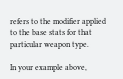refers to the modifier applied to the base stats for that particular weapon type.

In your example above,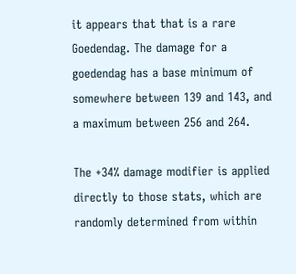it appears that that is a rare Goedendag. The damage for a goedendag has a base minimum of somewhere between 139 and 143, and a maximum between 256 and 264.

The +34% damage modifier is applied directly to those stats, which are randomly determined from within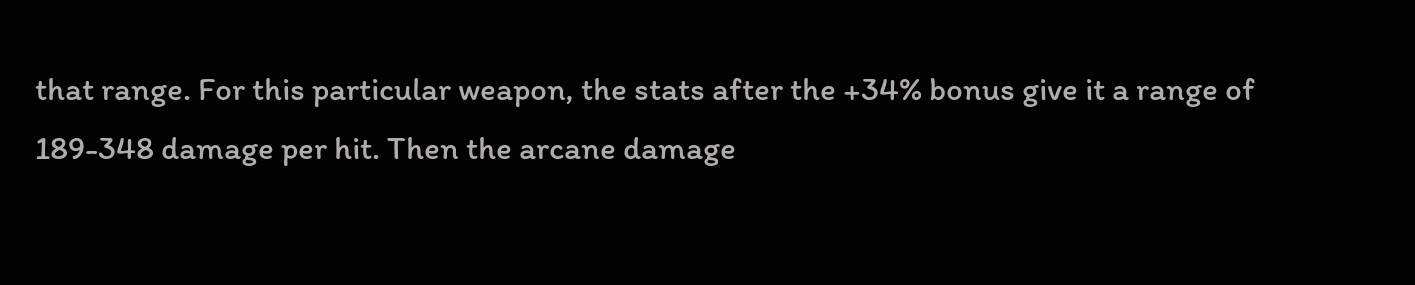that range. For this particular weapon, the stats after the +34% bonus give it a range of 189-348 damage per hit. Then the arcane damage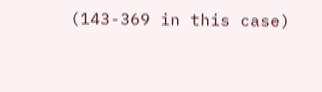(143-369 in this case)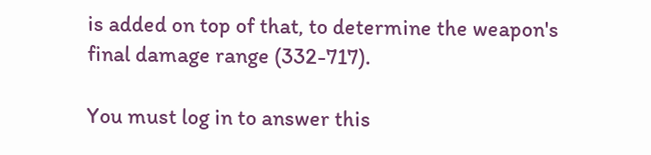is added on top of that, to determine the weapon's final damage range (332-717).

You must log in to answer this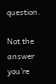question.

Not the answer you're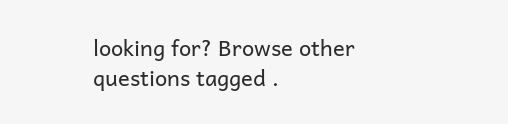looking for? Browse other questions tagged .